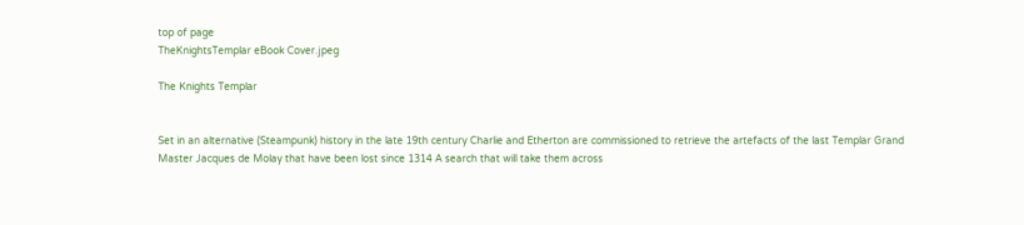top of page
TheKnightsTemplar eBook Cover.jpeg

The Knights Templar


Set in an alternative (Steampunk) history in the late 19th century Charlie and Etherton are commissioned to retrieve the artefacts of the last Templar Grand Master Jacques de Molay that have been lost since 1314 A search that will take them across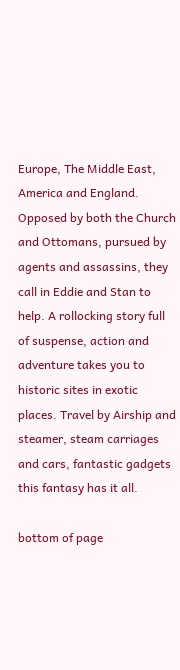Europe, The Middle East, America and England. Opposed by both the Church and Ottomans, pursued by agents and assassins, they call in Eddie and Stan to help. A rollocking story full of suspense, action and adventure takes you to historic sites in exotic places. Travel by Airship and steamer, steam carriages and cars, fantastic gadgets this fantasy has it all.

bottom of page